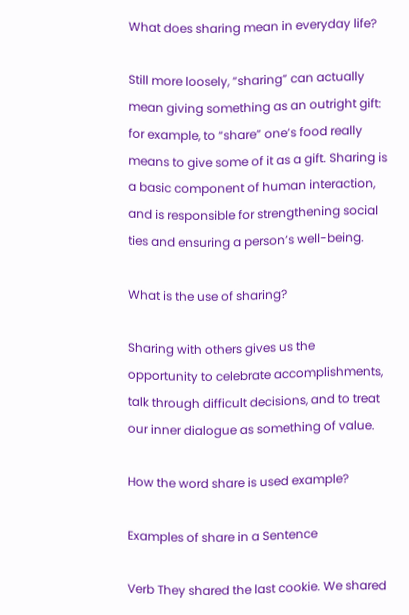What does sharing mean in everyday life?

Still more loosely, “sharing” can actually mean giving something as an outright gift: for example, to “share” one’s food really means to give some of it as a gift. Sharing is a basic component of human interaction, and is responsible for strengthening social ties and ensuring a person’s well-being.

What is the use of sharing?

Sharing with others gives us the opportunity to celebrate accomplishments, talk through difficult decisions, and to treat our inner dialogue as something of value.

How the word share is used example?

Examples of share in a Sentence

Verb They shared the last cookie. We shared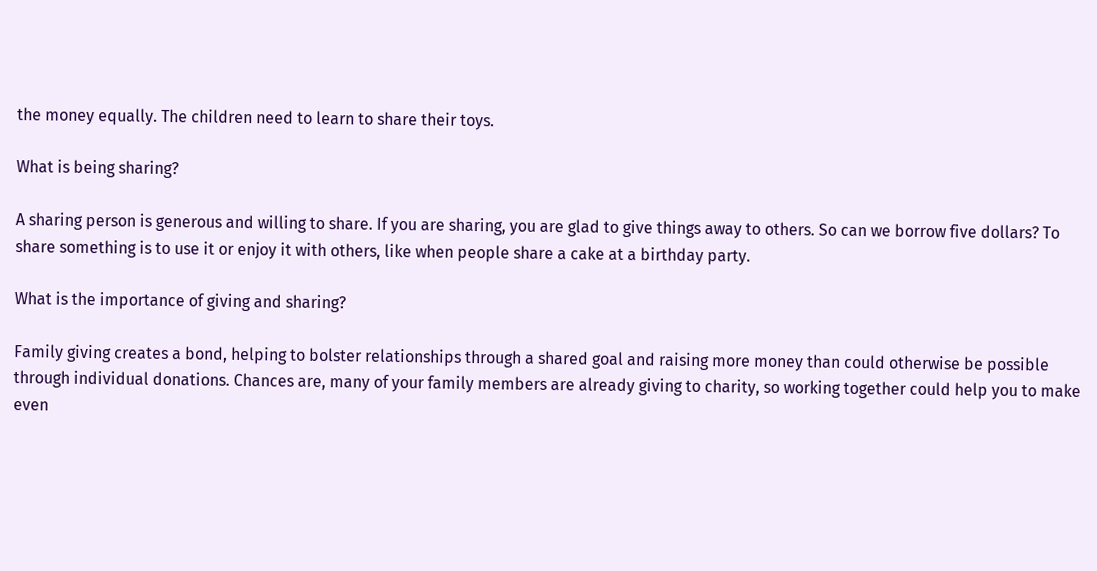the money equally. The children need to learn to share their toys.

What is being sharing?

A sharing person is generous and willing to share. If you are sharing, you are glad to give things away to others. So can we borrow five dollars? To share something is to use it or enjoy it with others, like when people share a cake at a birthday party.

What is the importance of giving and sharing?

Family giving creates a bond, helping to bolster relationships through a shared goal and raising more money than could otherwise be possible through individual donations. Chances are, many of your family members are already giving to charity, so working together could help you to make even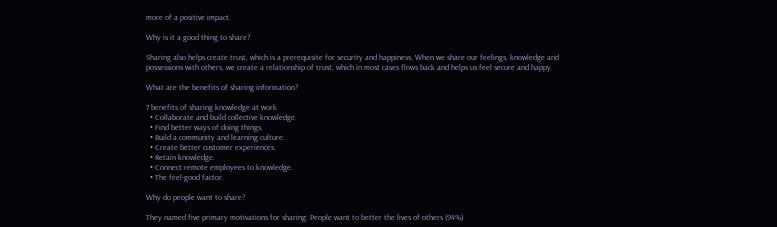more of a positive impact.

Why is it a good thing to share?

Sharing also helps create trust, which is a prerequisite for security and happiness. When we share our feelings, knowledge and possessions with others, we create a relationship of trust, which in most cases flows back and helps us feel secure and happy.

What are the benefits of sharing information?

7 benefits of sharing knowledge at work
  • Collaborate and build collective knowledge.
  • Find better ways of doing things.
  • Build a community and learning culture.
  • Create better customer experiences.
  • Retain knowledge.
  • Connect remote employees to knowledge.
  • The feel-good factor.

Why do people want to share?

They named five primary motivations for sharing: People want to better the lives of others (94%)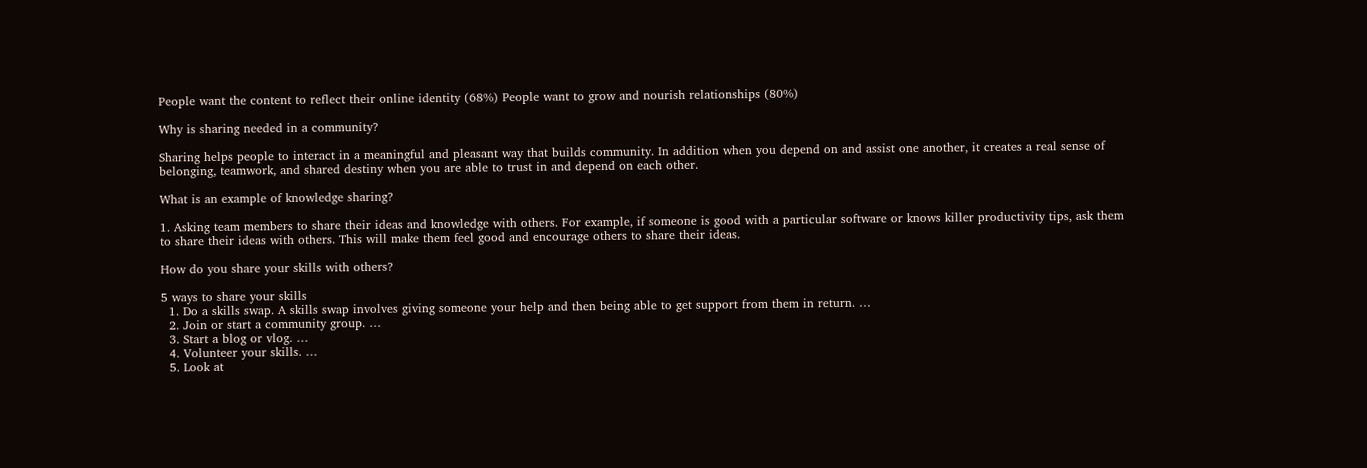People want the content to reflect their online identity (68%) People want to grow and nourish relationships (80%)

Why is sharing needed in a community?

Sharing helps people to interact in a meaningful and pleasant way that builds community. In addition when you depend on and assist one another, it creates a real sense of belonging, teamwork, and shared destiny when you are able to trust in and depend on each other.

What is an example of knowledge sharing?

1. Asking team members to share their ideas and knowledge with others. For example, if someone is good with a particular software or knows killer productivity tips, ask them to share their ideas with others. This will make them feel good and encourage others to share their ideas.

How do you share your skills with others?

5 ways to share your skills
  1. Do a skills swap. A skills swap involves giving someone your help and then being able to get support from them in return. …
  2. Join or start a community group. …
  3. Start a blog or vlog. …
  4. Volunteer your skills. …
  5. Look at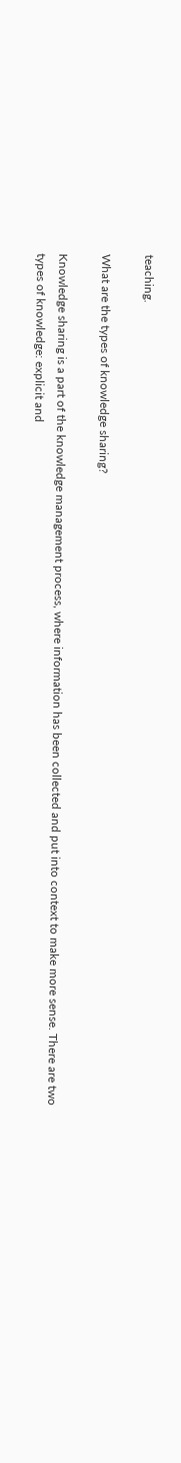teaching.

What are the types of knowledge sharing?

Knowledge sharing is a part of the knowledge management process, where information has been collected and put into context to make more sense. There are two types of knowledge: explicit and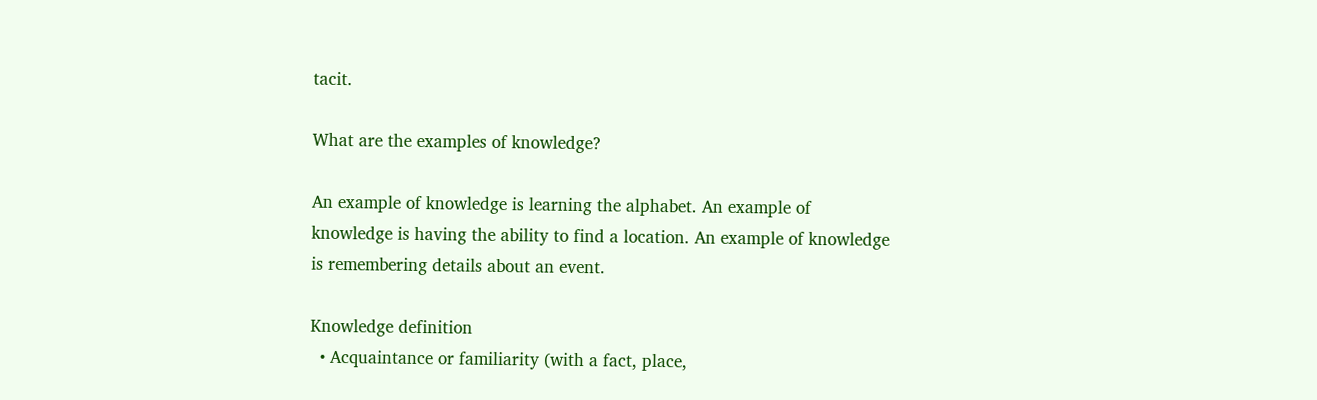tacit.

What are the examples of knowledge?

An example of knowledge is learning the alphabet. An example of knowledge is having the ability to find a location. An example of knowledge is remembering details about an event.

Knowledge definition
  • Acquaintance or familiarity (with a fact, place,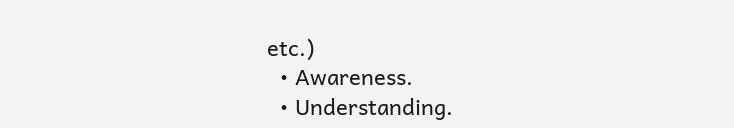etc.)
  • Awareness.
  • Understanding.